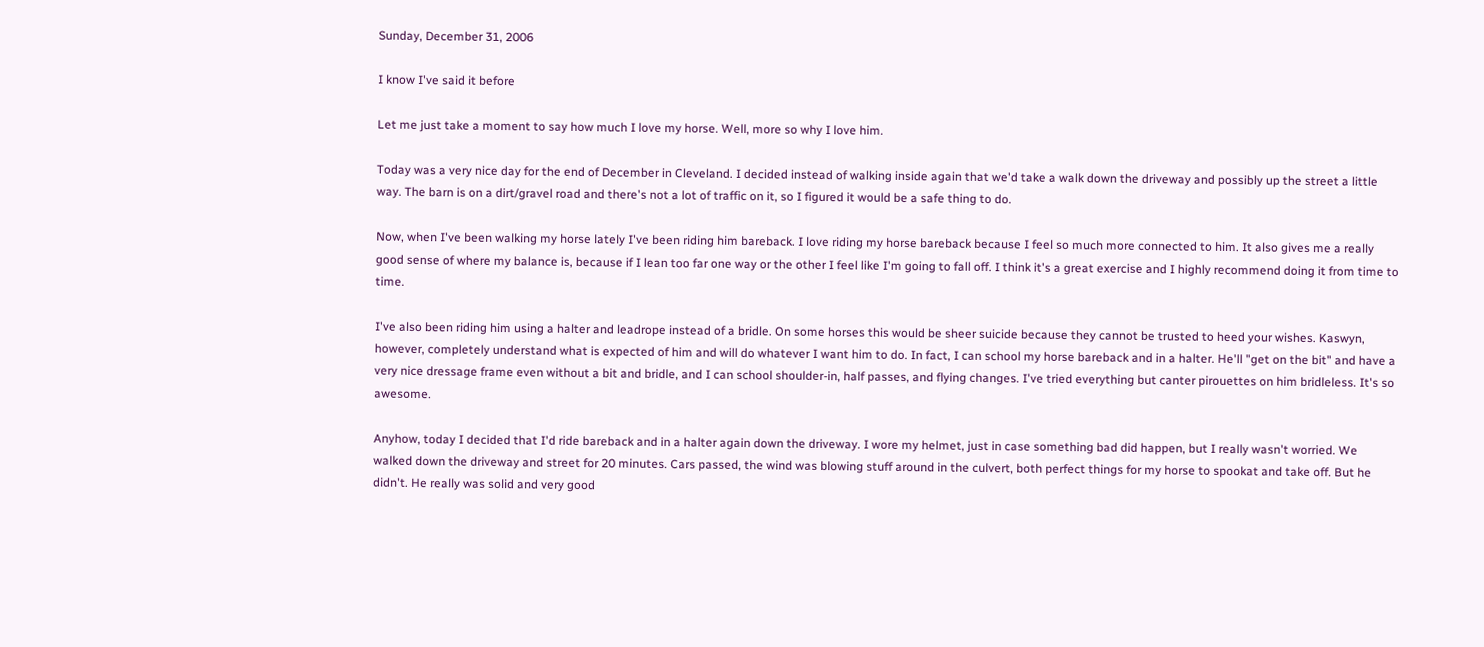Sunday, December 31, 2006

I know I've said it before

Let me just take a moment to say how much I love my horse. Well, more so why I love him.

Today was a very nice day for the end of December in Cleveland. I decided instead of walking inside again that we'd take a walk down the driveway and possibly up the street a little way. The barn is on a dirt/gravel road and there's not a lot of traffic on it, so I figured it would be a safe thing to do.

Now, when I've been walking my horse lately I've been riding him bareback. I love riding my horse bareback because I feel so much more connected to him. It also gives me a really good sense of where my balance is, because if I lean too far one way or the other I feel like I'm going to fall off. I think it's a great exercise and I highly recommend doing it from time to time.

I've also been riding him using a halter and leadrope instead of a bridle. On some horses this would be sheer suicide because they cannot be trusted to heed your wishes. Kaswyn, however, completely understand what is expected of him and will do whatever I want him to do. In fact, I can school my horse bareback and in a halter. He'll "get on the bit" and have a very nice dressage frame even without a bit and bridle, and I can school shoulder-in, half passes, and flying changes. I've tried everything but canter pirouettes on him bridleless. It's so awesome.

Anyhow, today I decided that I'd ride bareback and in a halter again down the driveway. I wore my helmet, just in case something bad did happen, but I really wasn't worried. We walked down the driveway and street for 20 minutes. Cars passed, the wind was blowing stuff around in the culvert, both perfect things for my horse to spookat and take off. But he didn't. He really was solid and very good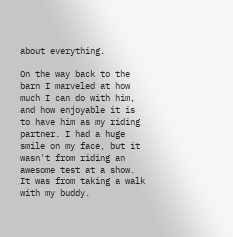about everything.

On the way back to the barn I marveled at how much I can do with him, and how enjoyable it is to have him as my riding partner. I had a huge smile on my face, but it wasn't from riding an awesome test at a show. It was from taking a walk with my buddy.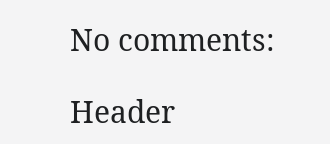No comments:

Header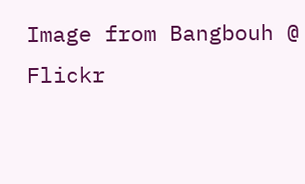Image from Bangbouh @ Flickr